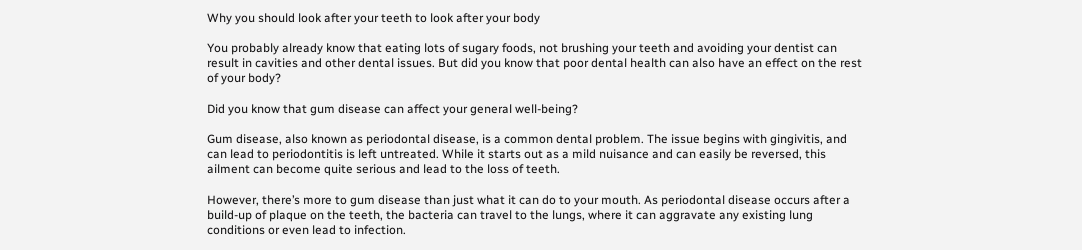Why you should look after your teeth to look after your body

You probably already know that eating lots of sugary foods, not brushing your teeth and avoiding your dentist can result in cavities and other dental issues. But did you know that poor dental health can also have an effect on the rest of your body?

Did you know that gum disease can affect your general well-being?

Gum disease, also known as periodontal disease, is a common dental problem. The issue begins with gingivitis, and can lead to periodontitis is left untreated. While it starts out as a mild nuisance and can easily be reversed, this ailment can become quite serious and lead to the loss of teeth.

However, there’s more to gum disease than just what it can do to your mouth. As periodontal disease occurs after a build-up of plaque on the teeth, the bacteria can travel to the lungs, where it can aggravate any existing lung conditions or even lead to infection.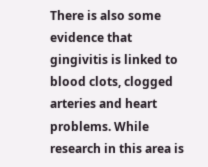There is also some evidence that gingivitis is linked to blood clots, clogged arteries and heart problems. While research in this area is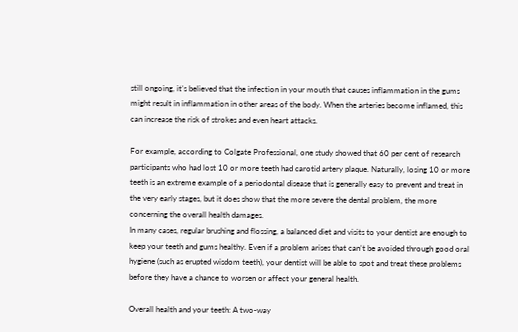still ongoing, it’s believed that the infection in your mouth that causes inflammation in the gums might result in inflammation in other areas of the body. When the arteries become inflamed, this can increase the risk of strokes and even heart attacks.

For example, according to Colgate Professional, one study showed that 60 per cent of research participants who had lost 10 or more teeth had carotid artery plaque. Naturally, losing 10 or more teeth is an extreme example of a periodontal disease that is generally easy to prevent and treat in the very early stages, but it does show that the more severe the dental problem, the more concerning the overall health damages.
In many cases, regular brushing and flossing, a balanced diet and visits to your dentist are enough to keep your teeth and gums healthy. Even if a problem arises that can’t be avoided through good oral hygiene (such as erupted wisdom teeth), your dentist will be able to spot and treat these problems before they have a chance to worsen or affect your general health.

Overall health and your teeth: A two-way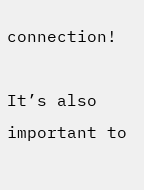connection!

It’s also important to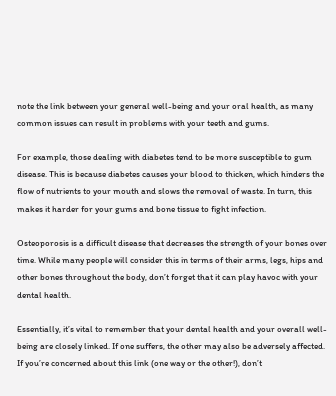note the link between your general well-being and your oral health, as many common issues can result in problems with your teeth and gums.

For example, those dealing with diabetes tend to be more susceptible to gum disease. This is because diabetes causes your blood to thicken, which hinders the flow of nutrients to your mouth and slows the removal of waste. In turn, this makes it harder for your gums and bone tissue to fight infection.

Osteoporosis is a difficult disease that decreases the strength of your bones over time. While many people will consider this in terms of their arms, legs, hips and other bones throughout the body, don’t forget that it can play havoc with your dental health.

Essentially, it’s vital to remember that your dental health and your overall well-being are closely linked. If one suffers, the other may also be adversely affected. If you’re concerned about this link (one way or the other!), don’t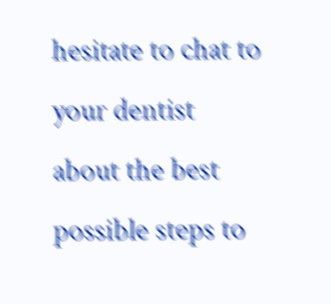hesitate to chat to your dentist about the best possible steps to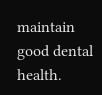maintain good dental health.